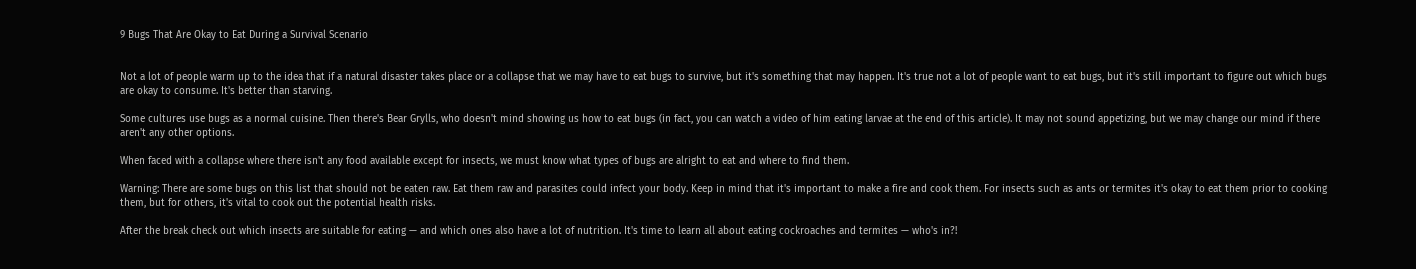9 Bugs That Are Okay to Eat During a Survival Scenario


Not a lot of people warm up to the idea that if a natural disaster takes place or a collapse that we may have to eat bugs to survive, but it's something that may happen. It's true not a lot of people want to eat bugs, but it's still important to figure out which bugs are okay to consume. It's better than starving.

Some cultures use bugs as a normal cuisine. Then there's Bear Grylls, who doesn't mind showing us how to eat bugs (in fact, you can watch a video of him eating larvae at the end of this article). It may not sound appetizing, but we may change our mind if there aren't any other options.

When faced with a collapse where there isn't any food available except for insects, we must know what types of bugs are alright to eat and where to find them.

Warning: There are some bugs on this list that should not be eaten raw. Eat them raw and parasites could infect your body. Keep in mind that it's important to make a fire and cook them. For insects such as ants or termites it's okay to eat them prior to cooking them, but for others, it's vital to cook out the potential health risks.

After the break check out which insects are suitable for eating — and which ones also have a lot of nutrition. It's time to learn all about eating cockroaches and termites — who's in?!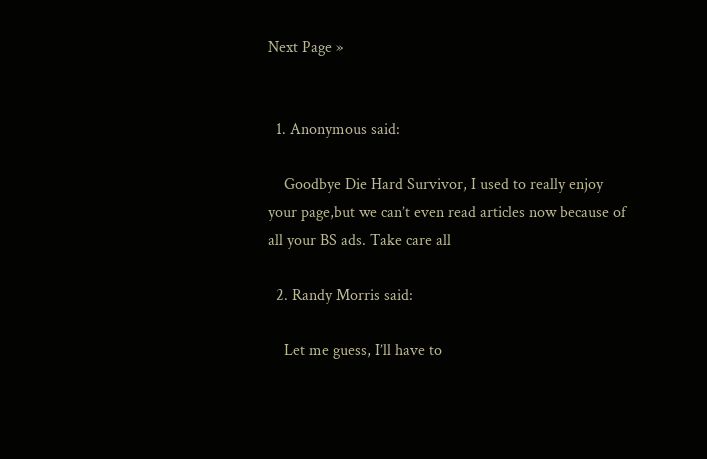Next Page »


  1. Anonymous said:

    Goodbye Die Hard Survivor, I used to really enjoy your page,but we can’t even read articles now because of all your BS ads. Take care all

  2. Randy Morris said:

    Let me guess, I’ll have to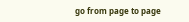go from page to page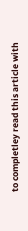to completley read this article with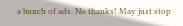a bunch of ads. No thanks! May just stop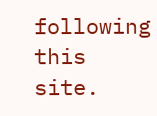following this site.